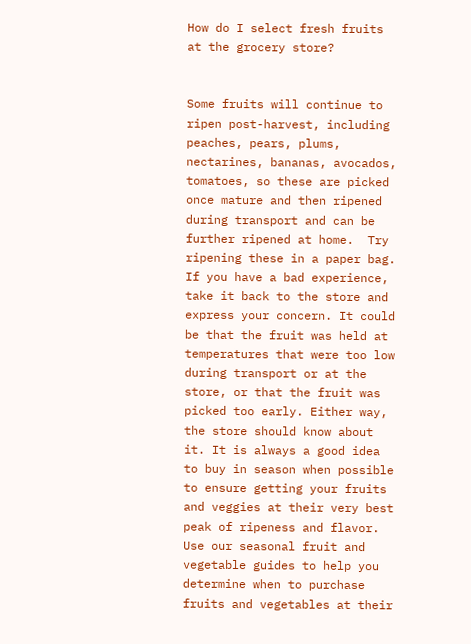How do I select fresh fruits at the grocery store?


Some fruits will continue to ripen post-harvest, including peaches, pears, plums, nectarines, bananas, avocados, tomatoes, so these are picked once mature and then ripened during transport and can be further ripened at home.  Try ripening these in a paper bag.  If you have a bad experience, take it back to the store and express your concern. It could be that the fruit was held at temperatures that were too low during transport or at the store, or that the fruit was picked too early. Either way, the store should know about it. It is always a good idea to buy in season when possible to ensure getting your fruits and veggies at their very best peak of ripeness and flavor.  Use our seasonal fruit and vegetable guides to help you determine when to purchase fruits and vegetables at their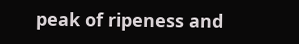peak of ripeness and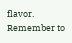flavor.   Remember to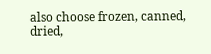also choose frozen, canned, dried,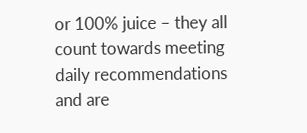or 100% juice – they all count towards meeting daily recommendations and are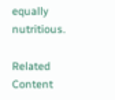equally nutritious.

Related Content